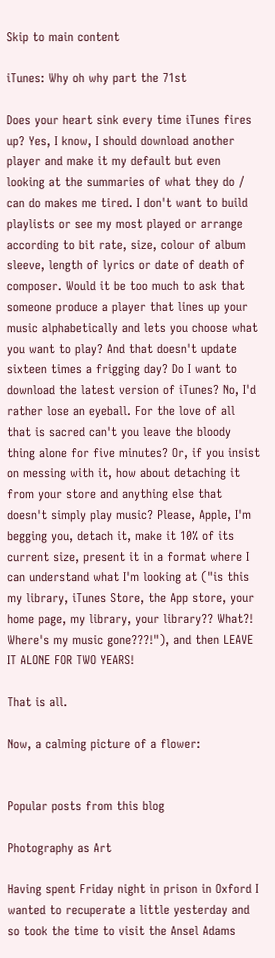Skip to main content

iTunes: Why oh why part the 71st

Does your heart sink every time iTunes fires up? Yes, I know, I should download another player and make it my default but even looking at the summaries of what they do / can do makes me tired. I don't want to build playlists or see my most played or arrange according to bit rate, size, colour of album sleeve, length of lyrics or date of death of composer. Would it be too much to ask that someone produce a player that lines up your music alphabetically and lets you choose what you want to play? And that doesn't update sixteen times a frigging day? Do I want to download the latest version of iTunes? No, I'd rather lose an eyeball. For the love of all that is sacred can't you leave the bloody thing alone for five minutes? Or, if you insist on messing with it, how about detaching it from your store and anything else that doesn't simply play music? Please, Apple, I'm begging you, detach it, make it 10% of its current size, present it in a format where I can understand what I'm looking at ("is this my library, iTunes Store, the App store, your home page, my library, your library?? What?! Where's my music gone???!"), and then LEAVE IT ALONE FOR TWO YEARS!

That is all.

Now, a calming picture of a flower:


Popular posts from this blog

Photography as Art

Having spent Friday night in prison in Oxford I wanted to recuperate a little yesterday and so took the time to visit the Ansel Adams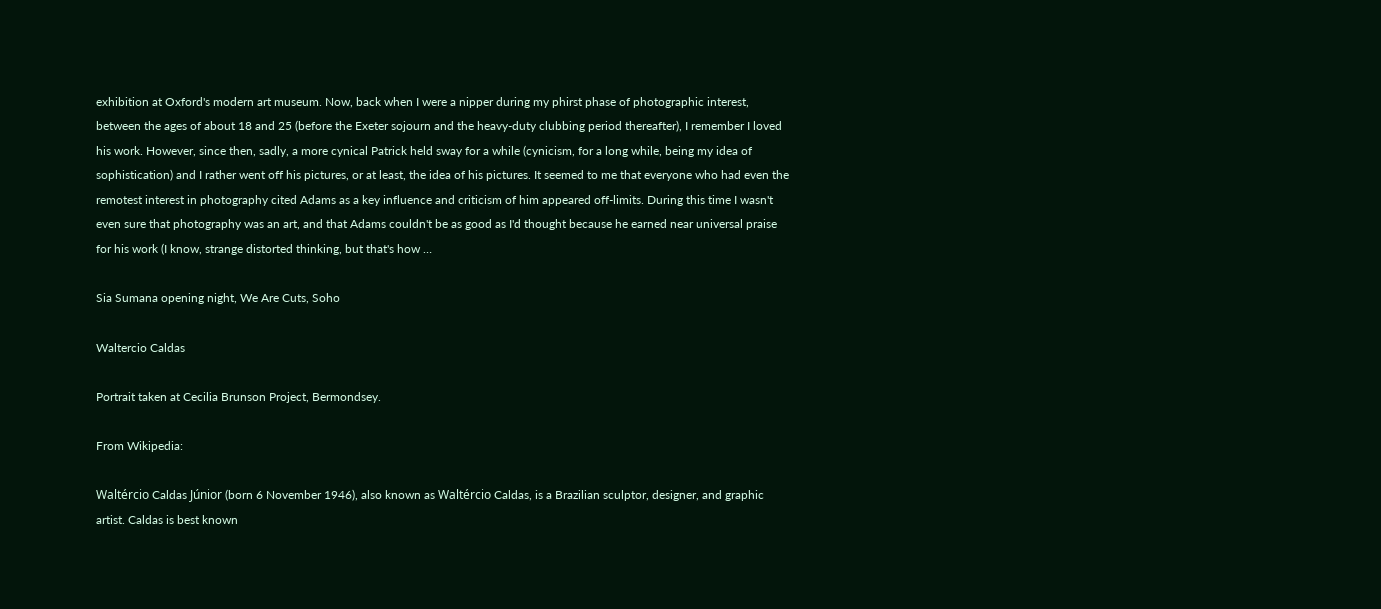exhibition at Oxford's modern art museum. Now, back when I were a nipper during my phirst phase of photographic interest, between the ages of about 18 and 25 (before the Exeter sojourn and the heavy-duty clubbing period thereafter), I remember I loved his work. However, since then, sadly, a more cynical Patrick held sway for a while (cynicism, for a long while, being my idea of sophistication) and I rather went off his pictures, or at least, the idea of his pictures. It seemed to me that everyone who had even the remotest interest in photography cited Adams as a key influence and criticism of him appeared off-limits. During this time I wasn't even sure that photography was an art, and that Adams couldn't be as good as I'd thought because he earned near universal praise for his work (I know, strange distorted thinking, but that's how …

Sia Sumana opening night, We Are Cuts, Soho

Waltercio Caldas

Portrait taken at Cecilia Brunson Project, Bermondsey.

From Wikipedia:

Waltércio Caldas Júnior (born 6 November 1946), also known as Waltércio Caldas, is a Brazilian sculptor, designer, and graphic artist. Caldas is best known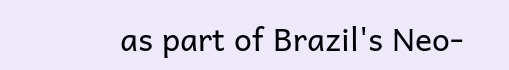as part of Brazil's Neo-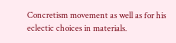Concretism movement as well as for his eclectic choices in materials.